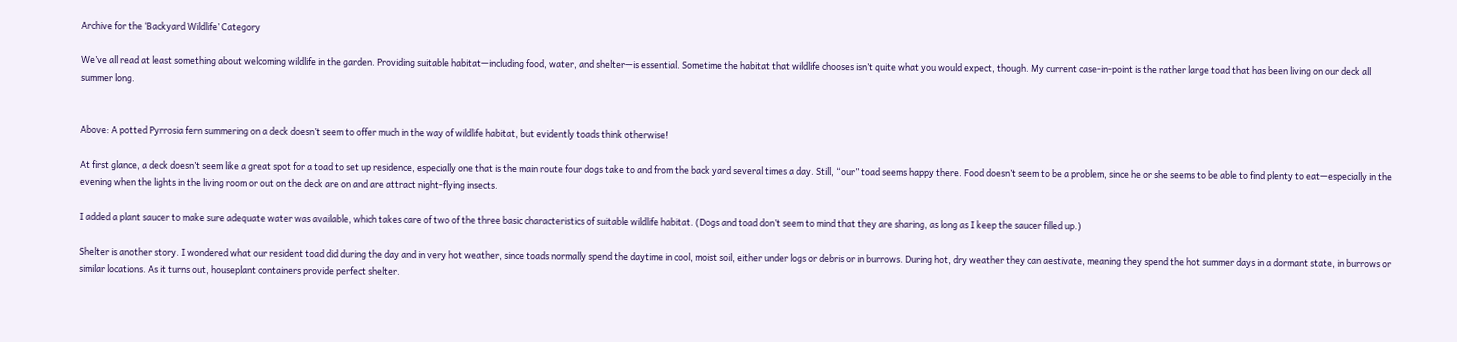Archive for the ‘Backyard Wildlife’ Category

We’ve all read at least something about welcoming wildlife in the garden. Providing suitable habitat—including food, water, and shelter—is essential. Sometime the habitat that wildlife chooses isn’t quite what you would expect, though. My current case-in-point is the rather large toad that has been living on our deck all summer long.


Above: A potted Pyrrosia fern summering on a deck doesn’t seem to offer much in the way of wildlife habitat, but evidently toads think otherwise!

At first glance, a deck doesn’t seem like a great spot for a toad to set up residence, especially one that is the main route four dogs take to and from the back yard several times a day. Still, “our” toad seems happy there. Food doesn’t seem to be a problem, since he or she seems to be able to find plenty to eat—especially in the evening when the lights in the living room or out on the deck are on and are attract night-flying insects.

I added a plant saucer to make sure adequate water was available, which takes care of two of the three basic characteristics of suitable wildlife habitat. (Dogs and toad don’t seem to mind that they are sharing, as long as I keep the saucer filled up.)

Shelter is another story. I wondered what our resident toad did during the day and in very hot weather, since toads normally spend the daytime in cool, moist soil, either under logs or debris or in burrows. During hot, dry weather they can aestivate, meaning they spend the hot summer days in a dormant state, in burrows or similar locations. As it turns out, houseplant containers provide perfect shelter.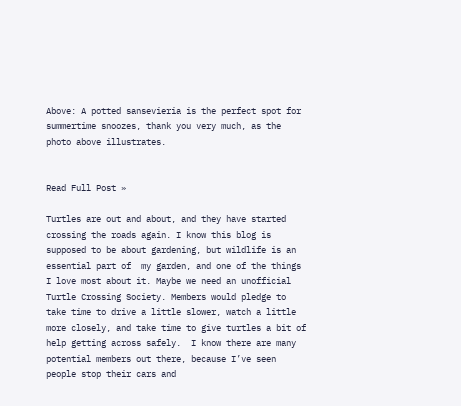Above: A potted sansevieria is the perfect spot for summertime snoozes, thank you very much, as the photo above illustrates.


Read Full Post »

Turtles are out and about, and they have started crossing the roads again. I know this blog is supposed to be about gardening, but wildlife is an essential part of  my garden, and one of the things I love most about it. Maybe we need an unofficial Turtle Crossing Society. Members would pledge to take time to drive a little slower, watch a little more closely, and take time to give turtles a bit of help getting across safely.  I know there are many potential members out there, because I’ve seen people stop their cars and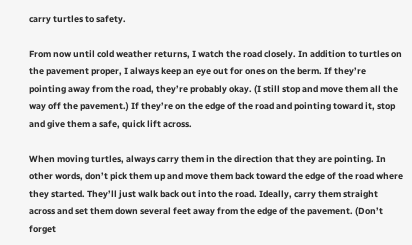carry turtles to safety.

From now until cold weather returns, I watch the road closely. In addition to turtles on the pavement proper, I always keep an eye out for ones on the berm. If they’re pointing away from the road, they’re probably okay. (I still stop and move them all the way off the pavement.) If they’re on the edge of the road and pointing toward it, stop and give them a safe, quick lift across.

When moving turtles, always carry them in the direction that they are pointing. In other words, don’t pick them up and move them back toward the edge of the road where they started. They’ll just walk back out into the road. Ideally, carry them straight across and set them down several feet away from the edge of the pavement. (Don’t forget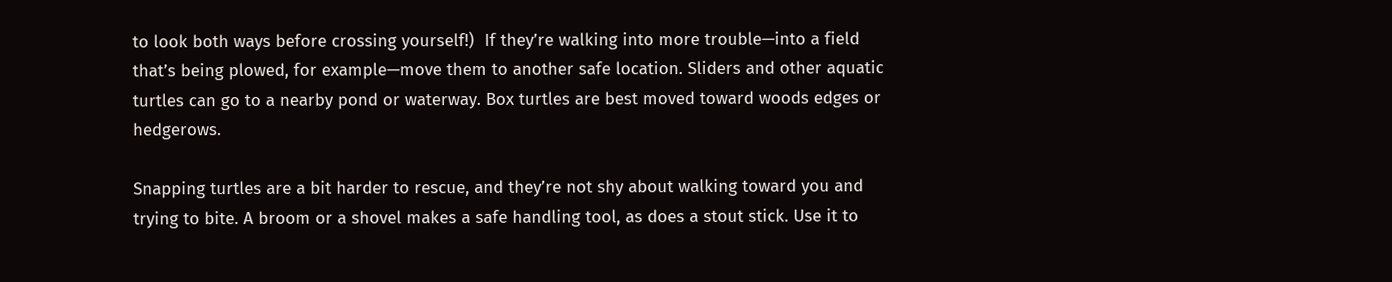to look both ways before crossing yourself!)  If they’re walking into more trouble—into a field that’s being plowed, for example—move them to another safe location. Sliders and other aquatic turtles can go to a nearby pond or waterway. Box turtles are best moved toward woods edges or hedgerows.

Snapping turtles are a bit harder to rescue, and they’re not shy about walking toward you and trying to bite. A broom or a shovel makes a safe handling tool, as does a stout stick. Use it to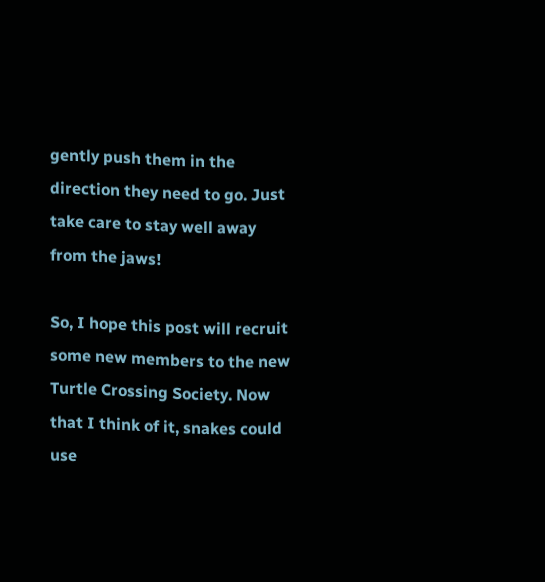gently push them in the direction they need to go. Just take care to stay well away from the jaws!

So, I hope this post will recruit some new members to the new Turtle Crossing Society. Now that I think of it, snakes could use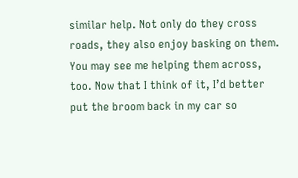similar help. Not only do they cross roads, they also enjoy basking on them. You may see me helping them across, too. Now that I think of it, I’d better put the broom back in my car so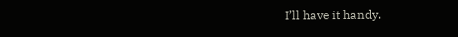I’ll have it handy.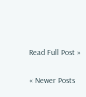Read Full Post »

« Newer Posts